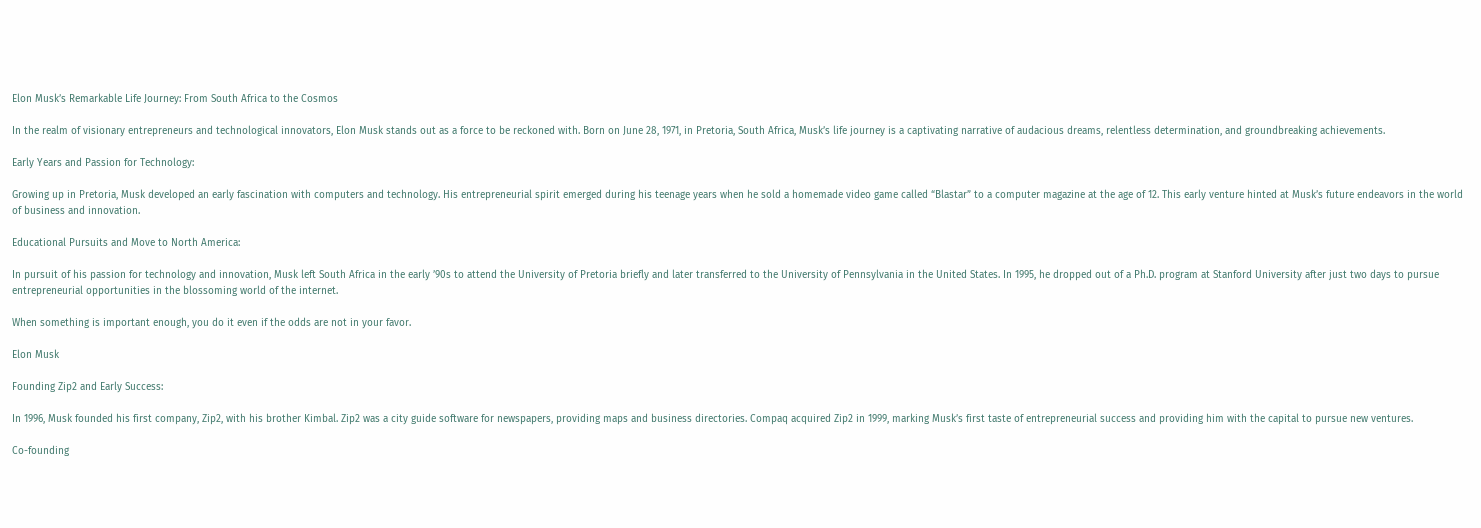Elon Musk’s Remarkable Life Journey: From South Africa to the Cosmos

In the realm of visionary entrepreneurs and technological innovators, Elon Musk stands out as a force to be reckoned with. Born on June 28, 1971, in Pretoria, South Africa, Musk’s life journey is a captivating narrative of audacious dreams, relentless determination, and groundbreaking achievements.

Early Years and Passion for Technology:

Growing up in Pretoria, Musk developed an early fascination with computers and technology. His entrepreneurial spirit emerged during his teenage years when he sold a homemade video game called “Blastar” to a computer magazine at the age of 12. This early venture hinted at Musk’s future endeavors in the world of business and innovation.

Educational Pursuits and Move to North America:

In pursuit of his passion for technology and innovation, Musk left South Africa in the early ’90s to attend the University of Pretoria briefly and later transferred to the University of Pennsylvania in the United States. In 1995, he dropped out of a Ph.D. program at Stanford University after just two days to pursue entrepreneurial opportunities in the blossoming world of the internet.

When something is important enough, you do it even if the odds are not in your favor.

Elon Musk

Founding Zip2 and Early Success:

In 1996, Musk founded his first company, Zip2, with his brother Kimbal. Zip2 was a city guide software for newspapers, providing maps and business directories. Compaq acquired Zip2 in 1999, marking Musk’s first taste of entrepreneurial success and providing him with the capital to pursue new ventures.

Co-founding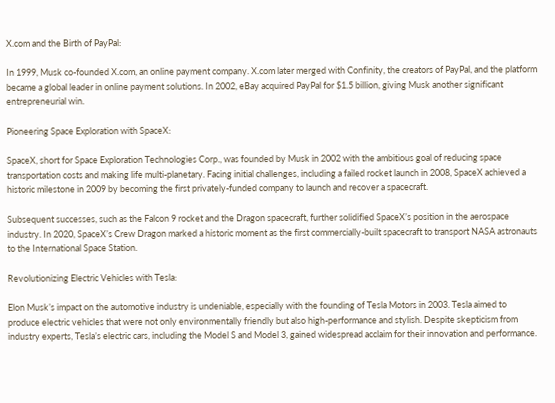X.com and the Birth of PayPal:

In 1999, Musk co-founded X.com, an online payment company. X.com later merged with Confinity, the creators of PayPal, and the platform became a global leader in online payment solutions. In 2002, eBay acquired PayPal for $1.5 billion, giving Musk another significant entrepreneurial win.

Pioneering Space Exploration with SpaceX:

SpaceX, short for Space Exploration Technologies Corp., was founded by Musk in 2002 with the ambitious goal of reducing space transportation costs and making life multi-planetary. Facing initial challenges, including a failed rocket launch in 2008, SpaceX achieved a historic milestone in 2009 by becoming the first privately-funded company to launch and recover a spacecraft.

Subsequent successes, such as the Falcon 9 rocket and the Dragon spacecraft, further solidified SpaceX’s position in the aerospace industry. In 2020, SpaceX’s Crew Dragon marked a historic moment as the first commercially-built spacecraft to transport NASA astronauts to the International Space Station.

Revolutionizing Electric Vehicles with Tesla:

Elon Musk’s impact on the automotive industry is undeniable, especially with the founding of Tesla Motors in 2003. Tesla aimed to produce electric vehicles that were not only environmentally friendly but also high-performance and stylish. Despite skepticism from industry experts, Tesla’s electric cars, including the Model S and Model 3, gained widespread acclaim for their innovation and performance.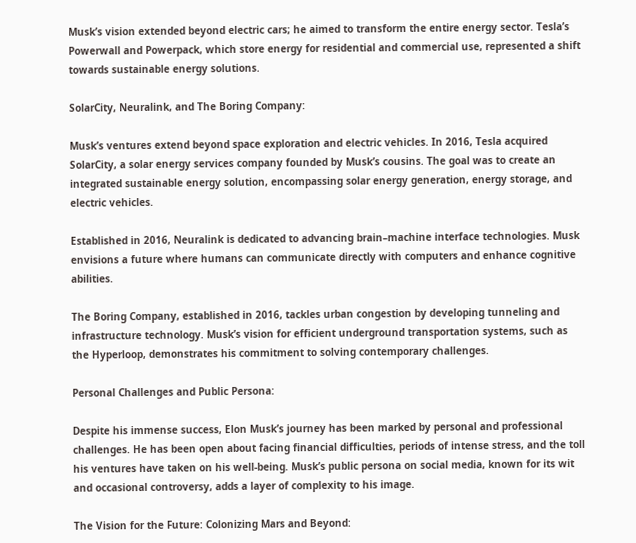Musk’s vision extended beyond electric cars; he aimed to transform the entire energy sector. Tesla’s Powerwall and Powerpack, which store energy for residential and commercial use, represented a shift towards sustainable energy solutions.

SolarCity, Neuralink, and The Boring Company:

Musk’s ventures extend beyond space exploration and electric vehicles. In 2016, Tesla acquired SolarCity, a solar energy services company founded by Musk’s cousins. The goal was to create an integrated sustainable energy solution, encompassing solar energy generation, energy storage, and electric vehicles.

Established in 2016, Neuralink is dedicated to advancing brain–machine interface technologies. Musk envisions a future where humans can communicate directly with computers and enhance cognitive abilities.

The Boring Company, established in 2016, tackles urban congestion by developing tunneling and infrastructure technology. Musk’s vision for efficient underground transportation systems, such as the Hyperloop, demonstrates his commitment to solving contemporary challenges.

Personal Challenges and Public Persona:

Despite his immense success, Elon Musk’s journey has been marked by personal and professional challenges. He has been open about facing financial difficulties, periods of intense stress, and the toll his ventures have taken on his well-being. Musk’s public persona on social media, known for its wit and occasional controversy, adds a layer of complexity to his image.

The Vision for the Future: Colonizing Mars and Beyond: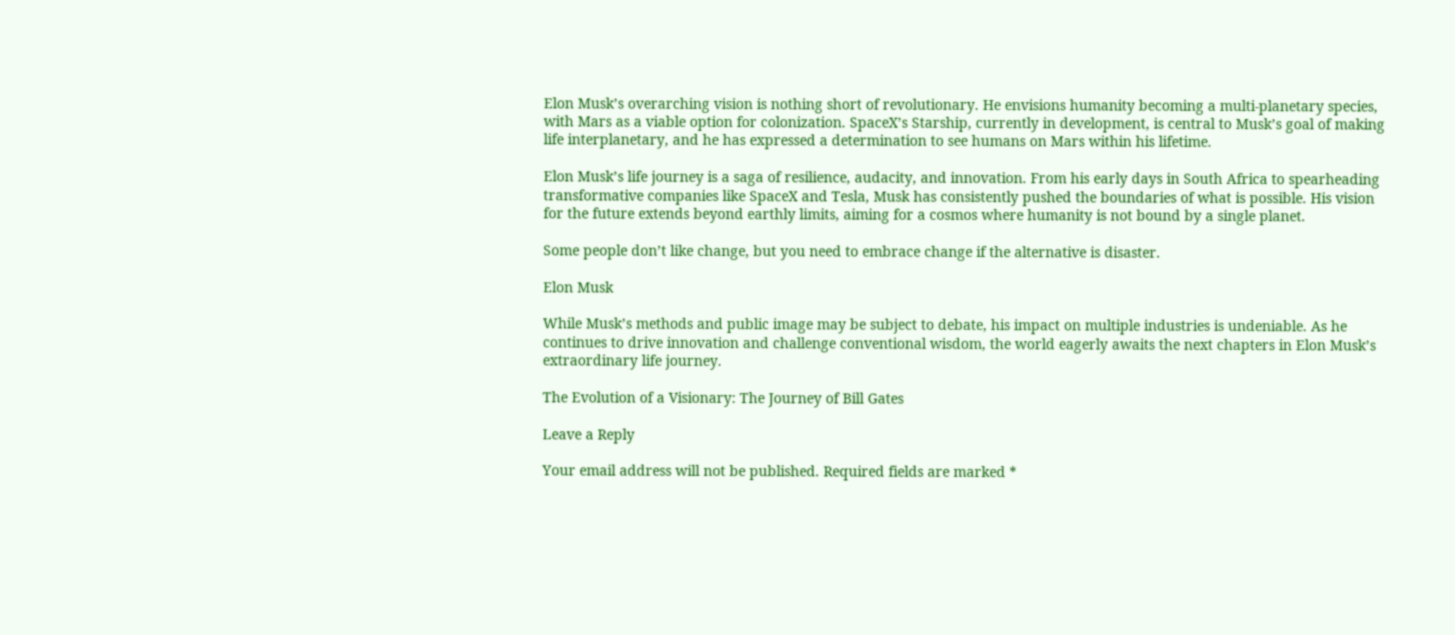Elon Musk’s overarching vision is nothing short of revolutionary. He envisions humanity becoming a multi-planetary species, with Mars as a viable option for colonization. SpaceX’s Starship, currently in development, is central to Musk’s goal of making life interplanetary, and he has expressed a determination to see humans on Mars within his lifetime.

Elon Musk’s life journey is a saga of resilience, audacity, and innovation. From his early days in South Africa to spearheading transformative companies like SpaceX and Tesla, Musk has consistently pushed the boundaries of what is possible. His vision for the future extends beyond earthly limits, aiming for a cosmos where humanity is not bound by a single planet.

Some people don’t like change, but you need to embrace change if the alternative is disaster.

Elon Musk

While Musk’s methods and public image may be subject to debate, his impact on multiple industries is undeniable. As he continues to drive innovation and challenge conventional wisdom, the world eagerly awaits the next chapters in Elon Musk’s extraordinary life journey.

The Evolution of a Visionary: The Journey of Bill Gates

Leave a Reply

Your email address will not be published. Required fields are marked *